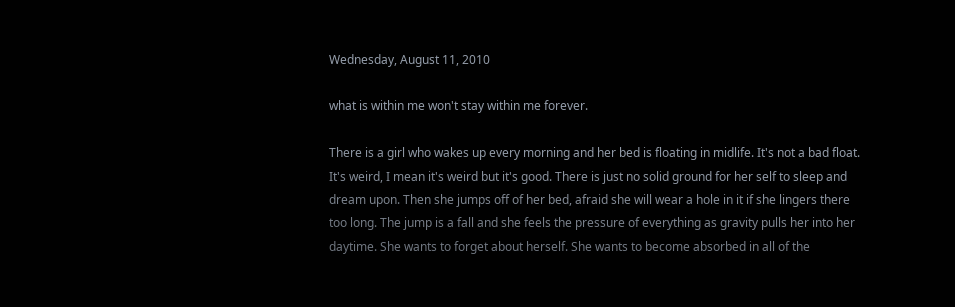Wednesday, August 11, 2010

what is within me won't stay within me forever.

There is a girl who wakes up every morning and her bed is floating in midlife. It's not a bad float. It's weird, I mean it's weird but it's good. There is just no solid ground for her self to sleep and dream upon. Then she jumps off of her bed, afraid she will wear a hole in it if she lingers there too long. The jump is a fall and she feels the pressure of everything as gravity pulls her into her daytime. She wants to forget about herself. She wants to become absorbed in all of the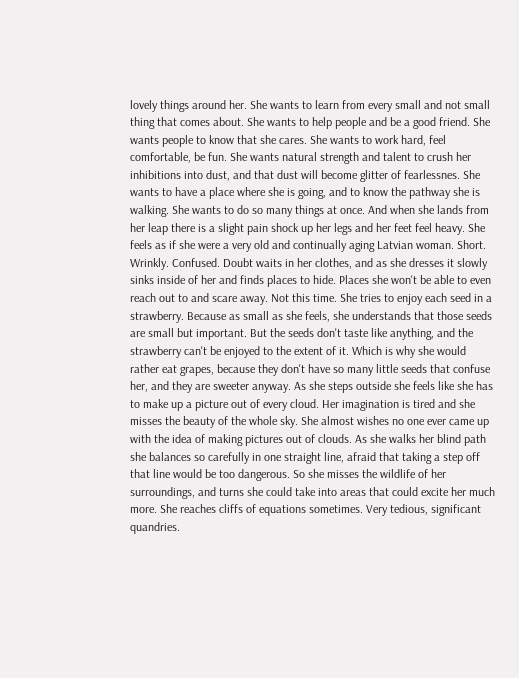lovely things around her. She wants to learn from every small and not small thing that comes about. She wants to help people and be a good friend. She wants people to know that she cares. She wants to work hard, feel comfortable, be fun. She wants natural strength and talent to crush her inhibitions into dust, and that dust will become glitter of fearlessnes. She wants to have a place where she is going, and to know the pathway she is walking. She wants to do so many things at once. And when she lands from her leap there is a slight pain shock up her legs and her feet feel heavy. She feels as if she were a very old and continually aging Latvian woman. Short. Wrinkly. Confused. Doubt waits in her clothes, and as she dresses it slowly sinks inside of her and finds places to hide. Places she won't be able to even reach out to and scare away. Not this time. She tries to enjoy each seed in a strawberry. Because as small as she feels, she understands that those seeds are small but important. But the seeds don't taste like anything, and the strawberry can't be enjoyed to the extent of it. Which is why she would rather eat grapes, because they don't have so many little seeds that confuse her, and they are sweeter anyway. As she steps outside she feels like she has to make up a picture out of every cloud. Her imagination is tired and she misses the beauty of the whole sky. She almost wishes no one ever came up with the idea of making pictures out of clouds. As she walks her blind path she balances so carefully in one straight line, afraid that taking a step off that line would be too dangerous. So she misses the wildlife of her surroundings, and turns she could take into areas that could excite her much more. She reaches cliffs of equations sometimes. Very tedious, significant quandries.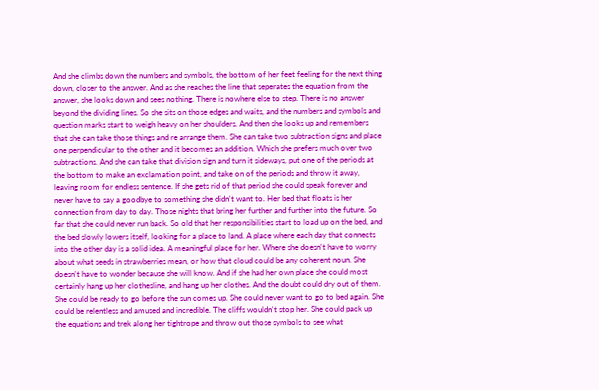And she climbs down the numbers and symbols, the bottom of her feet feeling for the next thing down, closer to the answer. And as she reaches the line that seperates the equation from the answer, she looks down and sees nothing. There is nowhere else to step. There is no answer beyond the dividing lines. So she sits on those edges and waits, and the numbers and symbols and question marks start to weigh heavy on her shoulders. And then she looks up and remembers that she can take those things and re arrange them. She can take two subtraction signs and place one perpendicular to the other and it becomes an addition. Which she prefers much over two subtractions. And she can take that division sign and turn it sideways, put one of the periods at the bottom to make an exclamation point, and take on of the periods and throw it away, leaving room for endless sentence. If she gets rid of that period she could speak forever and never have to say a goodbye to something she didn't want to. Her bed that floats is her connection from day to day. Those nights that bring her further and further into the future. So far that she could never run back. So old that her responsibilities start to load up on the bed, and the bed slowly lowers itself, looking for a place to land. A place where each day that connects into the other day is a solid idea. A meaningful place for her. Where she doesn't have to worry about what seeds in strawberries mean, or how that cloud could be any coherent noun. She doesn't have to wonder because she will know. And if she had her own place she could most certainly hang up her clothesline, and hang up her clothes. And the doubt could dry out of them. She could be ready to go before the sun comes up. She could never want to go to bed again. She could be relentless and amused and incredible. The cliffs wouldn't stop her. She could pack up the equations and trek along her tightrope and throw out those symbols to see what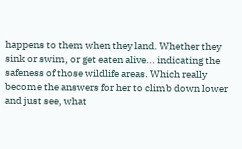happens to them when they land. Whether they sink or swim, or get eaten alive... indicating the safeness of those wildlife areas. Which really become the answers for her to climb down lower and just see, what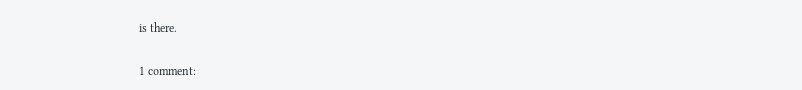is there.

1 comment: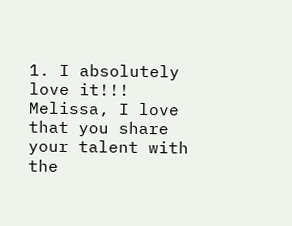1. I absolutely love it!!! Melissa, I love that you share your talent with the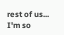rest of us... I'm so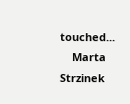touched...
    Marta Strzinek